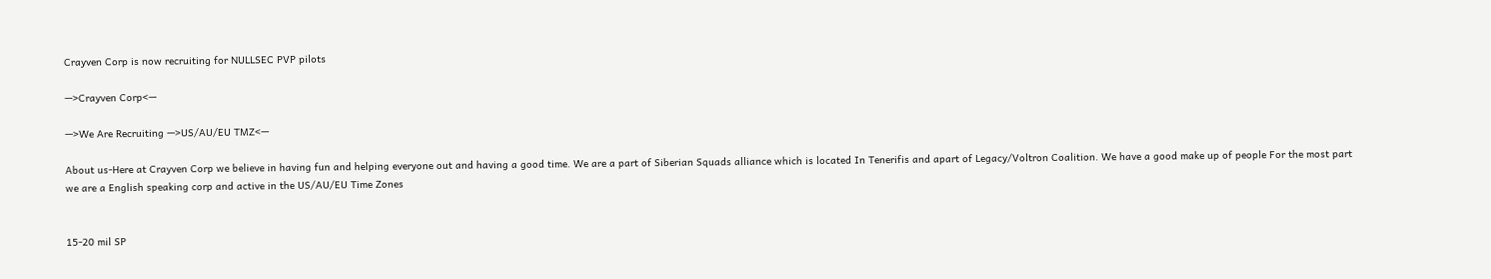Crayven Corp is now recruiting for NULLSEC PVP pilots

—>Crayven Corp<—

—>We Are Recruiting —>US/AU/EU TMZ<—

About us-Here at Crayven Corp we believe in having fun and helping everyone out and having a good time. We are a part of Siberian Squads alliance which is located In Tenerifis and apart of Legacy/Voltron Coalition. We have a good make up of people For the most part we are a English speaking corp and active in the US/AU/EU Time Zones


15-20 mil SP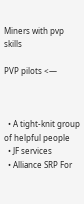Miners with pvp skills

PVP pilots <—



  • A tight-knit group of helpful people
  • JF services
  • Alliance SRP For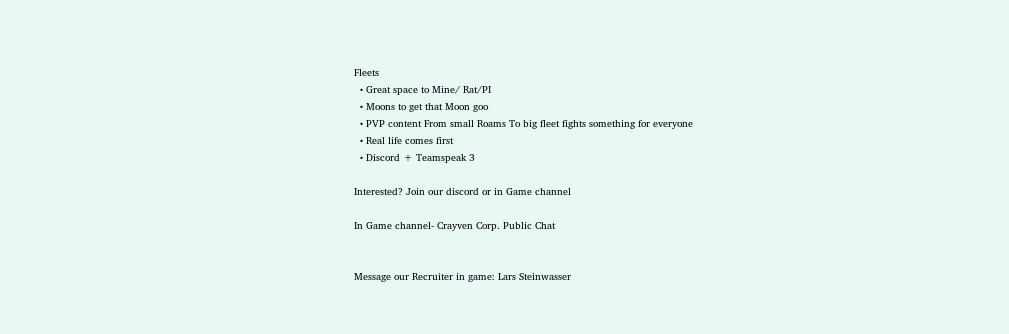Fleets
  • Great space to Mine/ Rat/PI
  • Moons to get that Moon goo
  • PVP content From small Roams To big fleet fights something for everyone
  • Real life comes first
  • Discord + Teamspeak 3

Interested? Join our discord or in Game channel

In Game channel- Crayven Corp. Public Chat


Message our Recruiter in game: Lars Steinwasser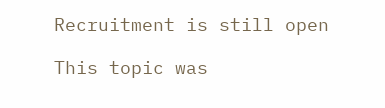Recruitment is still open

This topic was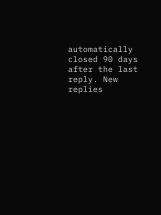automatically closed 90 days after the last reply. New replies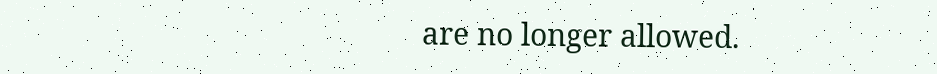are no longer allowed.